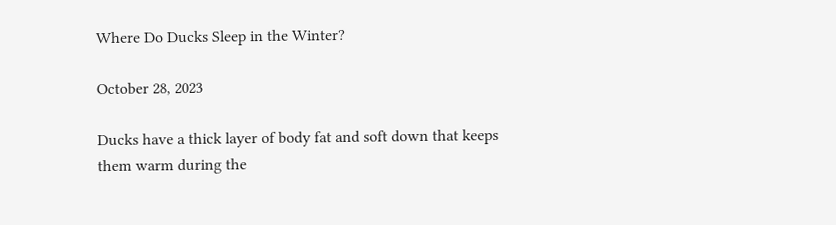Where Do Ducks Sleep in the Winter?

October 28, 2023

Ducks have a thick layer of body fat and soft down that keeps them warm during the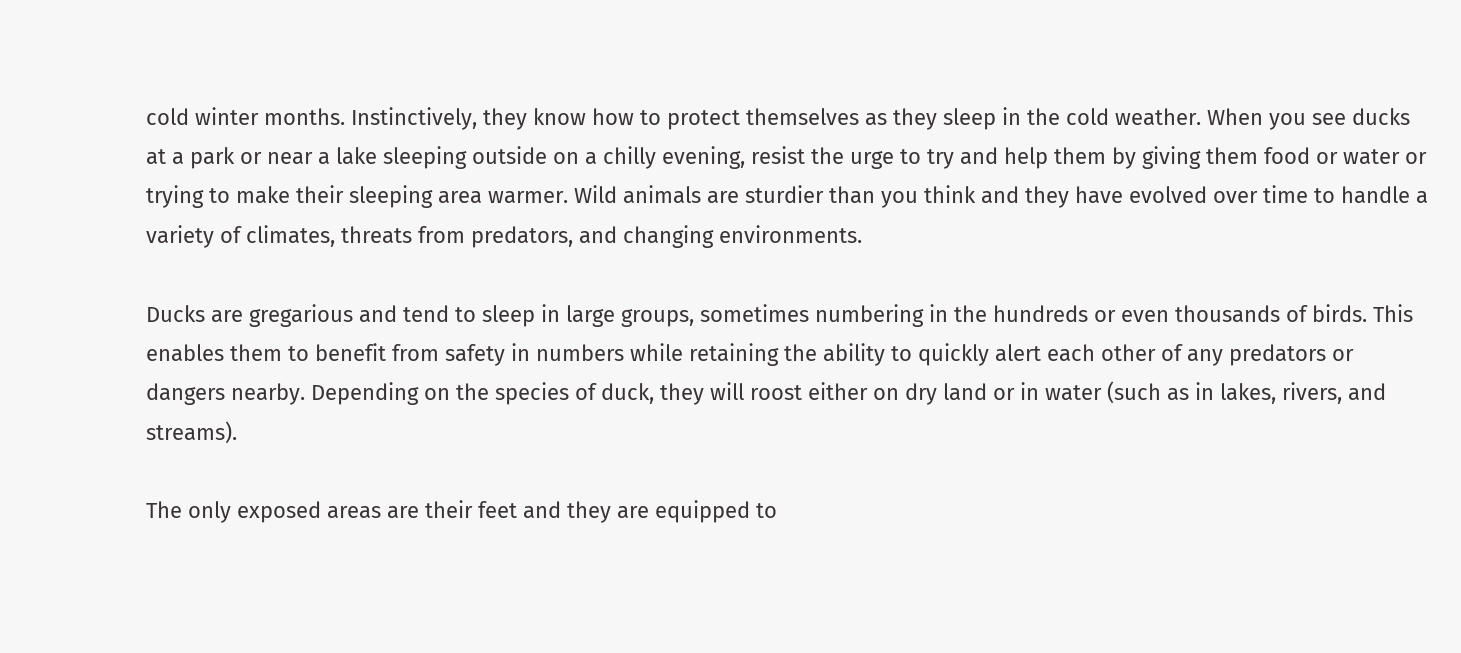cold winter months. Instinctively, they know how to protect themselves as they sleep in the cold weather. When you see ducks at a park or near a lake sleeping outside on a chilly evening, resist the urge to try and help them by giving them food or water or trying to make their sleeping area warmer. Wild animals are sturdier than you think and they have evolved over time to handle a variety of climates, threats from predators, and changing environments.

Ducks are gregarious and tend to sleep in large groups, sometimes numbering in the hundreds or even thousands of birds. This enables them to benefit from safety in numbers while retaining the ability to quickly alert each other of any predators or dangers nearby. Depending on the species of duck, they will roost either on dry land or in water (such as in lakes, rivers, and streams).

The only exposed areas are their feet and they are equipped to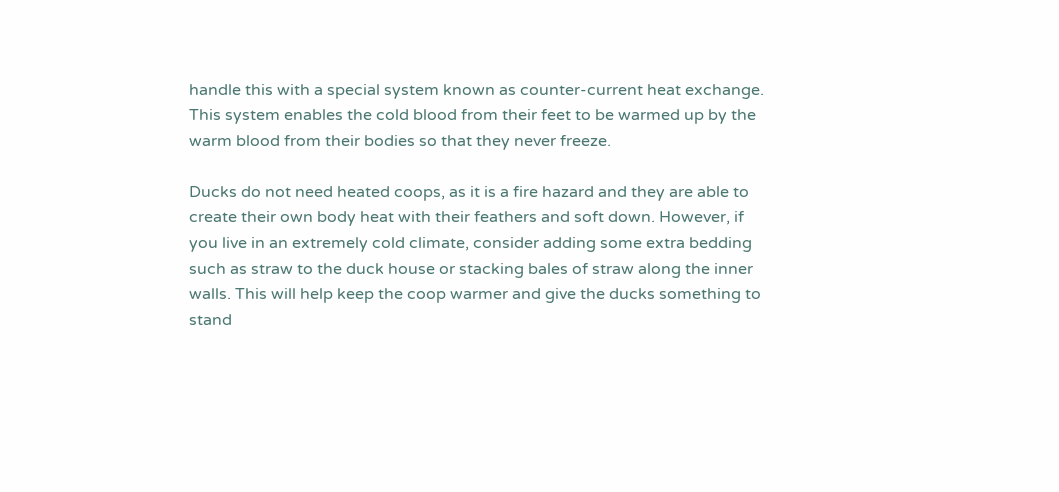handle this with a special system known as counter-current heat exchange. This system enables the cold blood from their feet to be warmed up by the warm blood from their bodies so that they never freeze.

Ducks do not need heated coops, as it is a fire hazard and they are able to create their own body heat with their feathers and soft down. However, if you live in an extremely cold climate, consider adding some extra bedding such as straw to the duck house or stacking bales of straw along the inner walls. This will help keep the coop warmer and give the ducks something to stand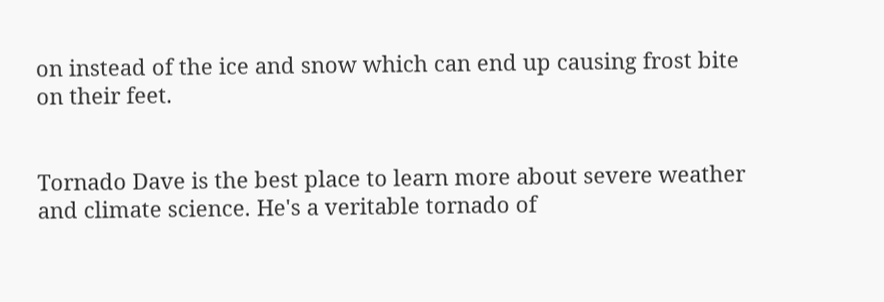on instead of the ice and snow which can end up causing frost bite on their feet.


Tornado Dave is the best place to learn more about severe weather and climate science. He's a veritable tornado of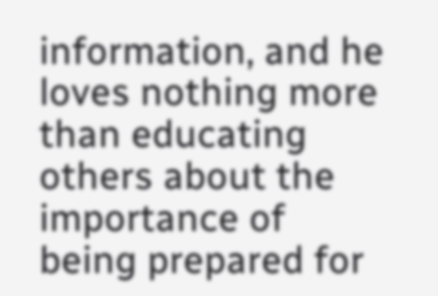information, and he loves nothing more than educating others about the importance of being prepared for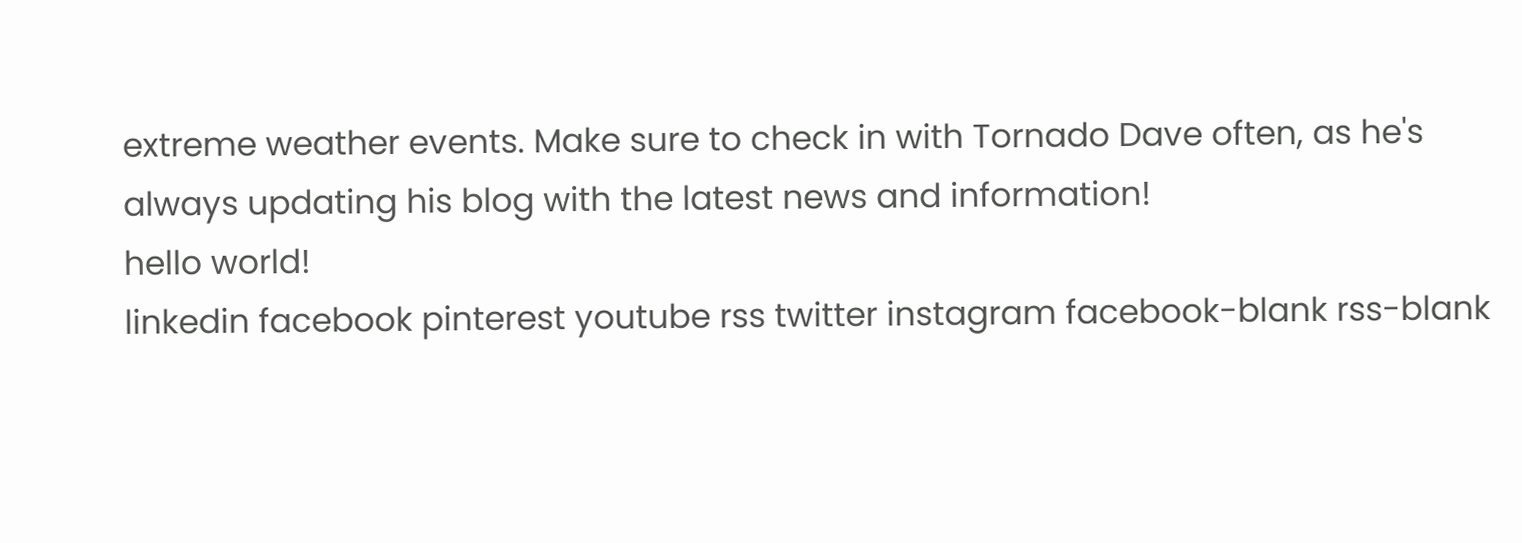extreme weather events. Make sure to check in with Tornado Dave often, as he's always updating his blog with the latest news and information!
hello world!
linkedin facebook pinterest youtube rss twitter instagram facebook-blank rss-blank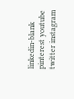linkedin-blank pinterest youtube twitter instagram